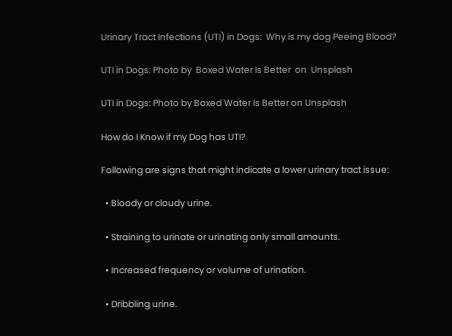Urinary Tract Infections (UTI) in Dogs:  Why is my dog Peeing Blood?

UTI in Dogs: Photo by  Boxed Water Is Better  on  Unsplash

UTI in Dogs: Photo by Boxed Water Is Better on Unsplash

How do I Know if my Dog has UTI?

Following are signs that might indicate a lower urinary tract issue:

  • Bloody or cloudy urine.

  • Straining to urinate or urinating only small amounts.

  • Increased frequency or volume of urination.

  • Dribbling urine.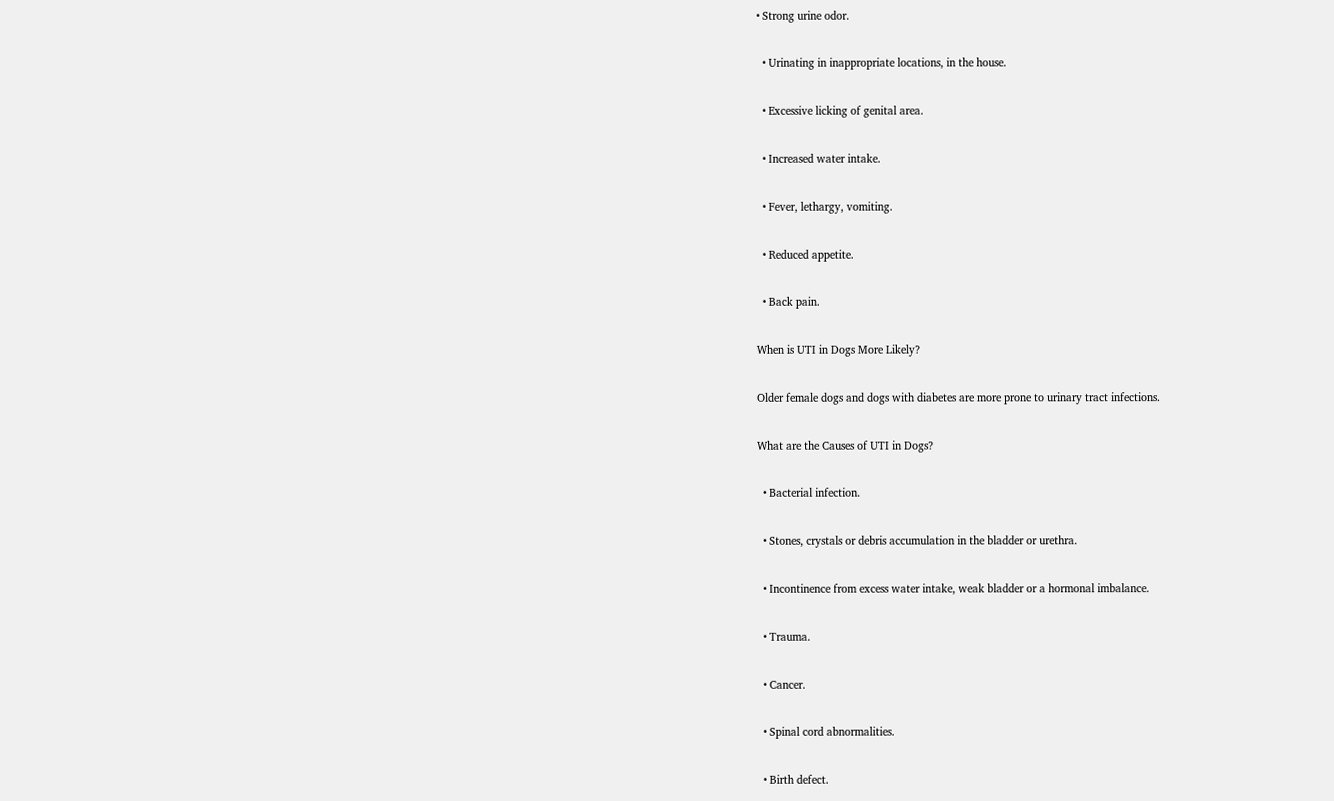• Strong urine odor.

  • Urinating in inappropriate locations, in the house.

  • Excessive licking of genital area.

  • Increased water intake.

  • Fever, lethargy, vomiting.

  • Reduced appetite.

  • Back pain.

When is UTI in Dogs More Likely?

Older female dogs and dogs with diabetes are more prone to urinary tract infections.

What are the Causes of UTI in Dogs?

  • Bacterial infection.

  • Stones, crystals or debris accumulation in the bladder or urethra.

  • Incontinence from excess water intake, weak bladder or a hormonal imbalance.

  • Trauma.

  • Cancer.

  • Spinal cord abnormalities.

  • Birth defect.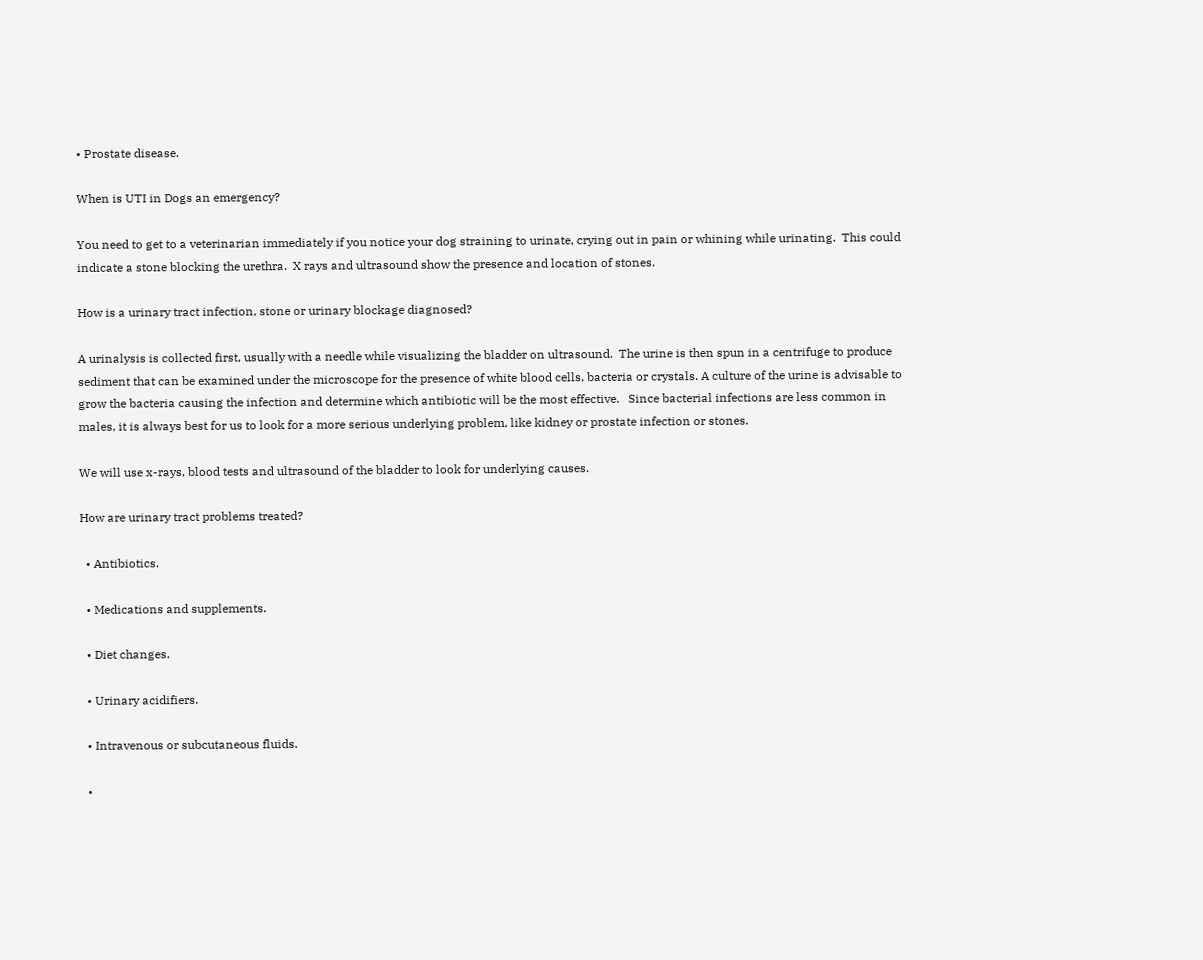• Prostate disease.

When is UTI in Dogs an emergency?

You need to get to a veterinarian immediately if you notice your dog straining to urinate, crying out in pain or whining while urinating.  This could indicate a stone blocking the urethra.  X rays and ultrasound show the presence and location of stones.

How is a urinary tract infection, stone or urinary blockage diagnosed?

A urinalysis is collected first, usually with a needle while visualizing the bladder on ultrasound.  The urine is then spun in a centrifuge to produce sediment that can be examined under the microscope for the presence of white blood cells, bacteria or crystals. A culture of the urine is advisable to grow the bacteria causing the infection and determine which antibiotic will be the most effective.   Since bacterial infections are less common in males, it is always best for us to look for a more serious underlying problem, like kidney or prostate infection or stones.

We will use x-rays, blood tests and ultrasound of the bladder to look for underlying causes.

How are urinary tract problems treated?

  • Antibiotics.

  • Medications and supplements.

  • Diet changes.

  • Urinary acidifiers.

  • Intravenous or subcutaneous fluids.

  •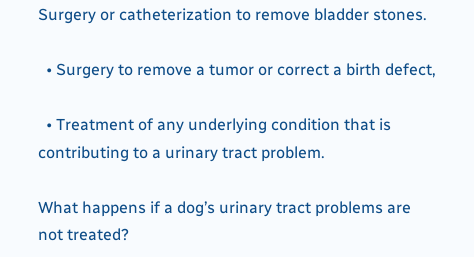Surgery or catheterization to remove bladder stones.

  • Surgery to remove a tumor or correct a birth defect,

  • Treatment of any underlying condition that is contributing to a urinary tract problem.

What happens if a dog’s urinary tract problems are not treated?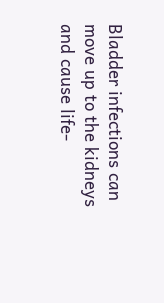Bladder infections can move up to the kidneys and cause life-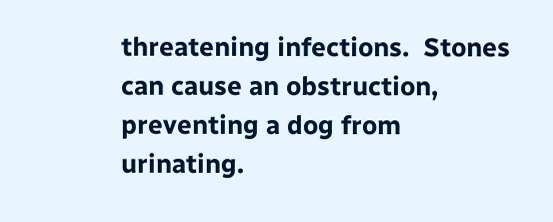threatening infections.  Stones can cause an obstruction, preventing a dog from urinating.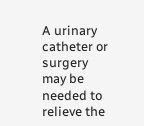A urinary catheter or surgery may be needed to relieve the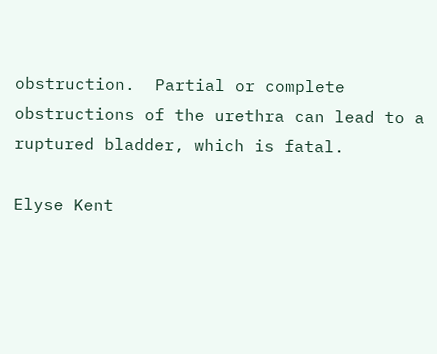obstruction.  Partial or complete obstructions of the urethra can lead to a ruptured bladder, which is fatal.

Elyse Kent